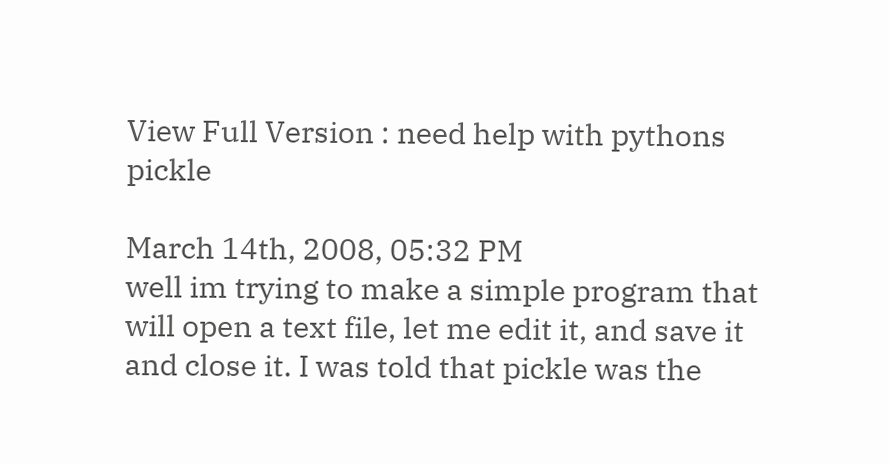View Full Version : need help with pythons pickle

March 14th, 2008, 05:32 PM
well im trying to make a simple program that will open a text file, let me edit it, and save it and close it. I was told that pickle was the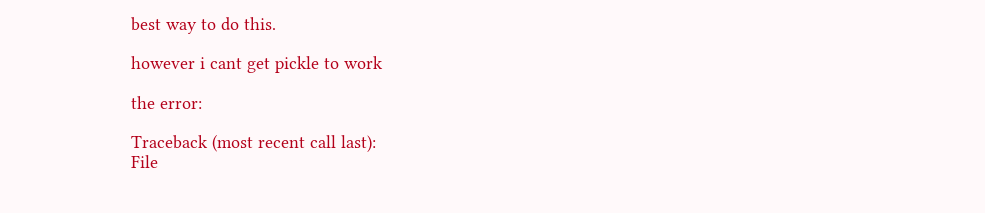best way to do this.

however i cant get pickle to work

the error:

Traceback (most recent call last):
File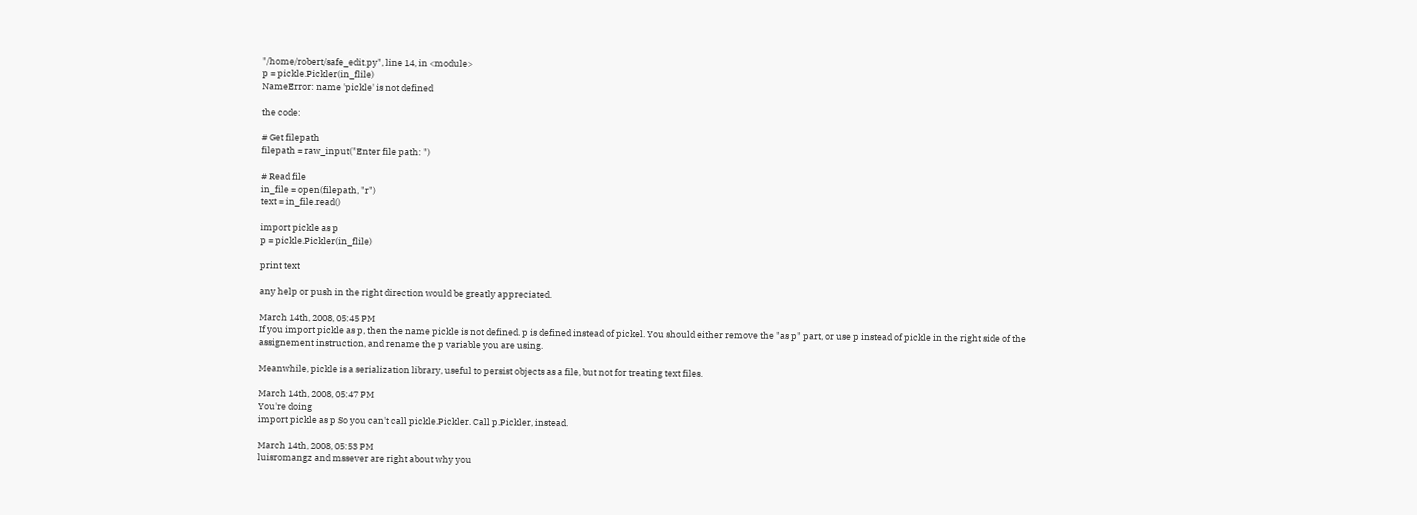"/home/robert/safe_edit.py", line 14, in <module>
p = pickle.Pickler(in_flile)
NameError: name 'pickle' is not defined

the code:

# Get filepath
filepath = raw_input("Enter file path: ")

# Read file
in_file = open(filepath, "r")
text = in_file.read()

import pickle as p
p = pickle.Pickler(in_flile)

print text

any help or push in the right direction would be greatly appreciated.

March 14th, 2008, 05:45 PM
If you import pickle as p, then the name pickle is not defined. p is defined instead of pickel. You should either remove the "as p" part, or use p instead of pickle in the right side of the assignement instruction, and rename the p variable you are using.

Meanwhile, pickle is a serialization library, useful to persist objects as a file, but not for treating text files.

March 14th, 2008, 05:47 PM
You're doing
import pickle as p So you can't call pickle.Pickler. Call p.Pickler, instead.

March 14th, 2008, 05:53 PM
luisromangz and mssever are right about why you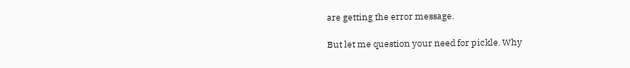are getting the error message.

But let me question your need for pickle. Why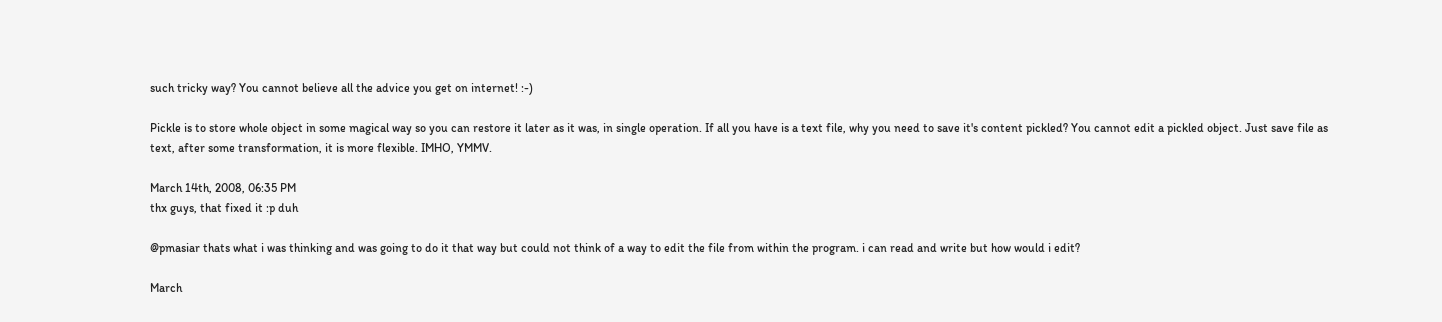such tricky way? You cannot believe all the advice you get on internet! :-)

Pickle is to store whole object in some magical way so you can restore it later as it was, in single operation. If all you have is a text file, why you need to save it's content pickled? You cannot edit a pickled object. Just save file as text, after some transformation, it is more flexible. IMHO, YMMV.

March 14th, 2008, 06:35 PM
thx guys, that fixed it :p duh

@pmasiar thats what i was thinking and was going to do it that way but could not think of a way to edit the file from within the program. i can read and write but how would i edit?

March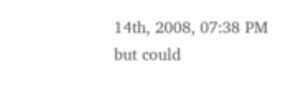14th, 2008, 07:38 PM
but could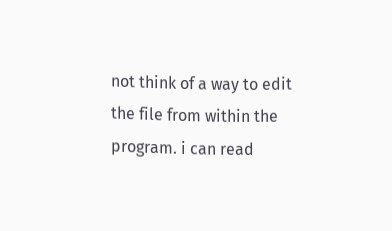not think of a way to edit the file from within the program. i can read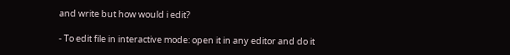and write but how would i edit?

- To edit file in interactive mode: open it in any editor and do it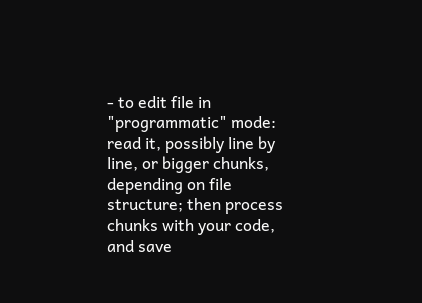- to edit file in "programmatic" mode: read it, possibly line by line, or bigger chunks, depending on file structure; then process chunks with your code, and save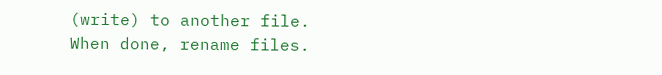(write) to another file. When done, rename files.